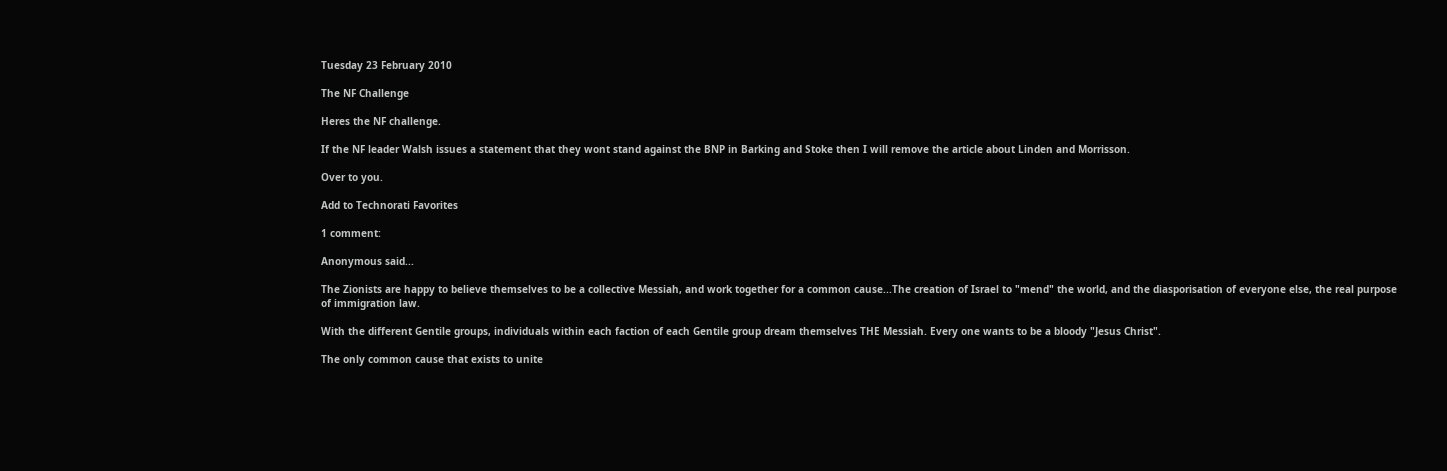Tuesday 23 February 2010

The NF Challenge

Heres the NF challenge.

If the NF leader Walsh issues a statement that they wont stand against the BNP in Barking and Stoke then I will remove the article about Linden and Morrisson.

Over to you.

Add to Technorati Favorites

1 comment:

Anonymous said...

The Zionists are happy to believe themselves to be a collective Messiah, and work together for a common cause...The creation of Israel to "mend" the world, and the diasporisation of everyone else, the real purpose of immigration law.

With the different Gentile groups, individuals within each faction of each Gentile group dream themselves THE Messiah. Every one wants to be a bloody "Jesus Christ".

The only common cause that exists to unite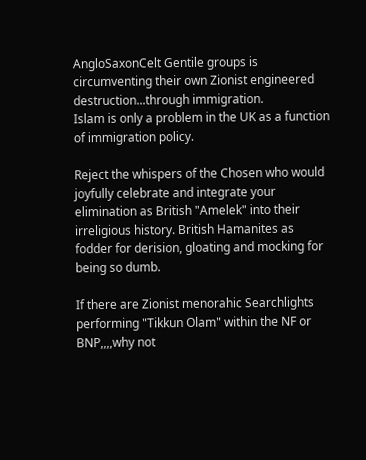AngloSaxonCelt Gentile groups is circumventing their own Zionist engineered destruction...through immigration.
Islam is only a problem in the UK as a function of immigration policy.

Reject the whispers of the Chosen who would joyfully celebrate and integrate your elimination as British "Amelek" into their irreligious history. British Hamanites as fodder for derision, gloating and mocking for being so dumb.

If there are Zionist menorahic Searchlights performing "Tikkun Olam" within the NF or BNP,,,,why not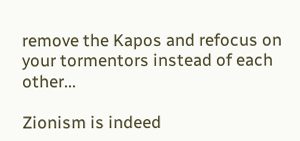remove the Kapos and refocus on your tormentors instead of each other...

Zionism is indeed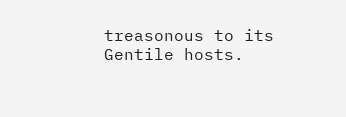treasonous to its Gentile hosts.